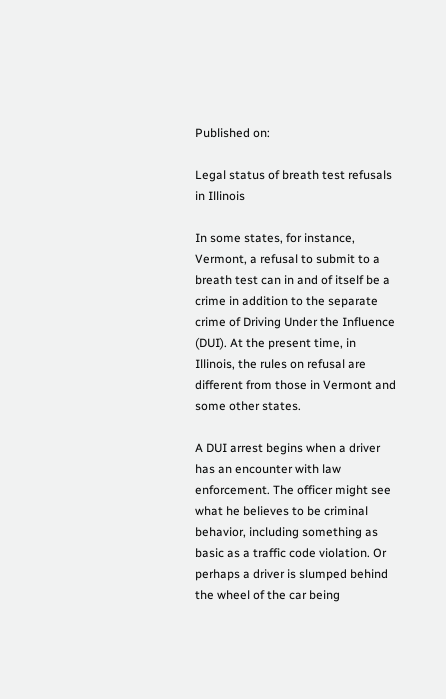Published on:

Legal status of breath test refusals in Illinois

In some states, for instance, Vermont, a refusal to submit to a breath test can in and of itself be a crime in addition to the separate crime of Driving Under the Influence (DUI). At the present time, in Illinois, the rules on refusal are different from those in Vermont and some other states.

A DUI arrest begins when a driver has an encounter with law enforcement. The officer might see what he believes to be criminal behavior, including something as basic as a traffic code violation. Or perhaps a driver is slumped behind the wheel of the car being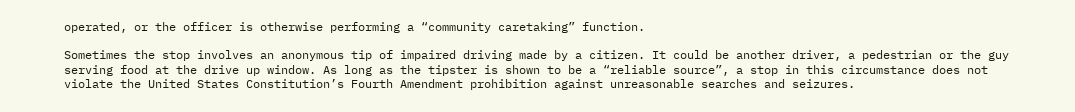operated, or the officer is otherwise performing a “community caretaking” function.

Sometimes the stop involves an anonymous tip of impaired driving made by a citizen. It could be another driver, a pedestrian or the guy serving food at the drive up window. As long as the tipster is shown to be a “reliable source”, a stop in this circumstance does not violate the United States Constitution’s Fourth Amendment prohibition against unreasonable searches and seizures.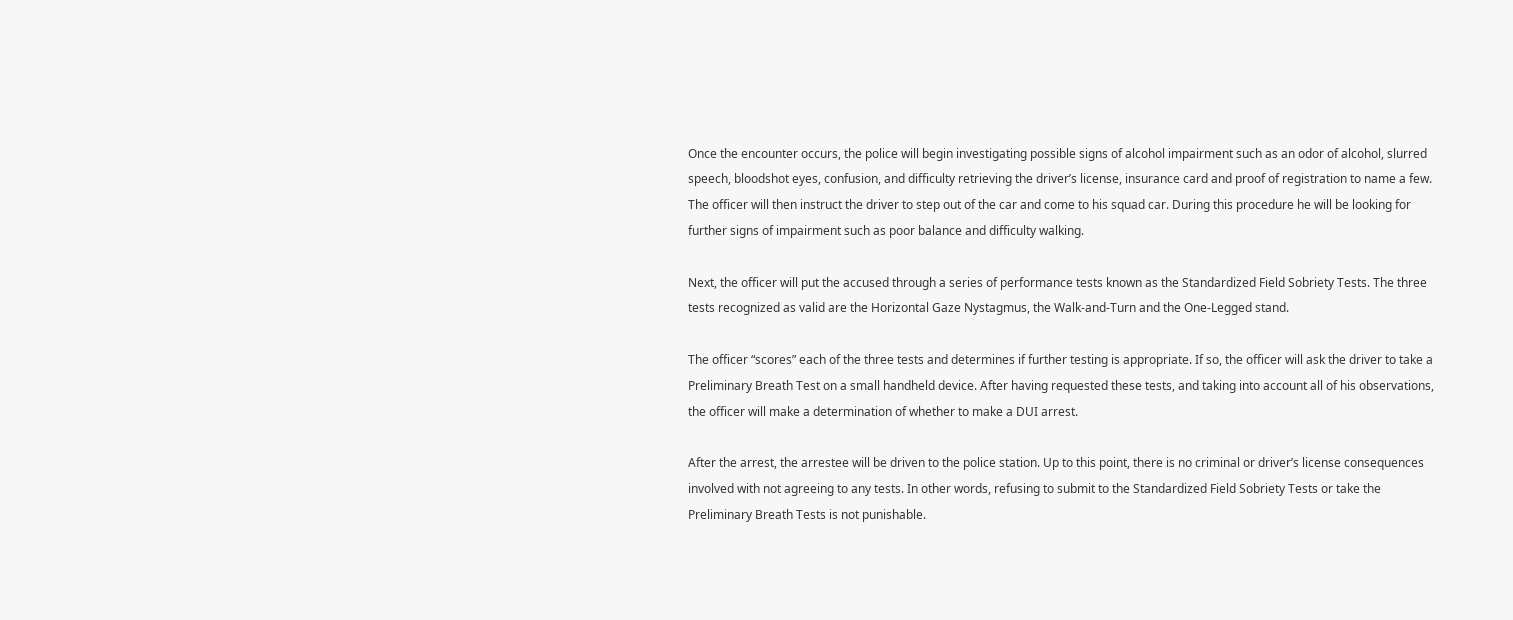Once the encounter occurs, the police will begin investigating possible signs of alcohol impairment such as an odor of alcohol, slurred speech, bloodshot eyes, confusion, and difficulty retrieving the driver’s license, insurance card and proof of registration to name a few. The officer will then instruct the driver to step out of the car and come to his squad car. During this procedure he will be looking for further signs of impairment such as poor balance and difficulty walking.

Next, the officer will put the accused through a series of performance tests known as the Standardized Field Sobriety Tests. The three tests recognized as valid are the Horizontal Gaze Nystagmus, the Walk-and-Turn and the One-Legged stand.

The officer “scores” each of the three tests and determines if further testing is appropriate. If so, the officer will ask the driver to take a Preliminary Breath Test on a small handheld device. After having requested these tests, and taking into account all of his observations, the officer will make a determination of whether to make a DUI arrest.

After the arrest, the arrestee will be driven to the police station. Up to this point, there is no criminal or driver’s license consequences involved with not agreeing to any tests. In other words, refusing to submit to the Standardized Field Sobriety Tests or take the Preliminary Breath Tests is not punishable.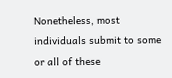Nonetheless, most individuals submit to some or all of these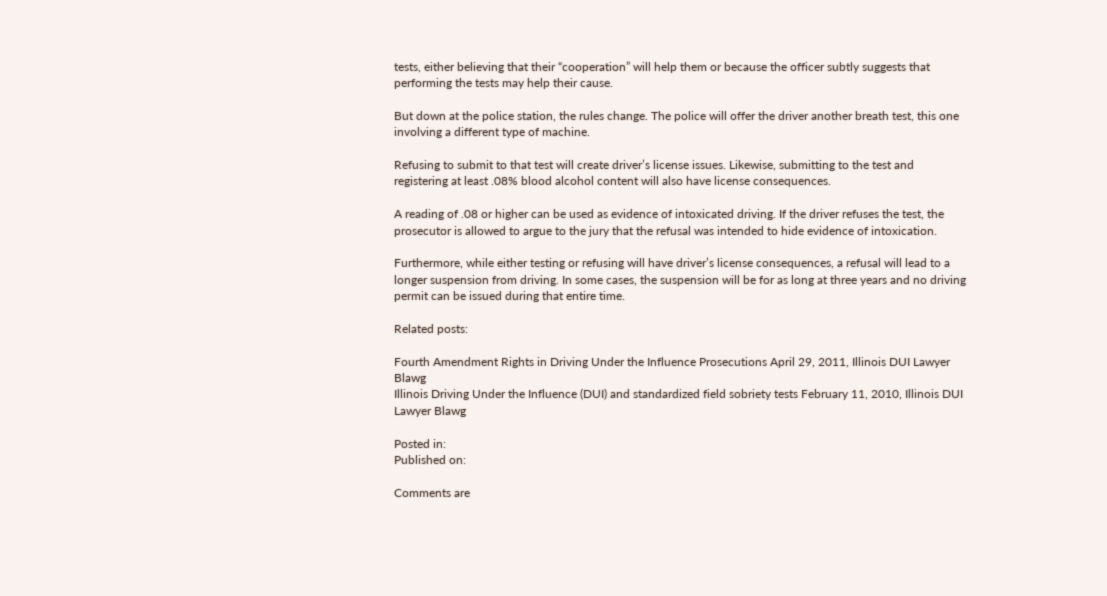tests, either believing that their “cooperation” will help them or because the officer subtly suggests that performing the tests may help their cause.

But down at the police station, the rules change. The police will offer the driver another breath test, this one involving a different type of machine.

Refusing to submit to that test will create driver’s license issues. Likewise, submitting to the test and registering at least .08% blood alcohol content will also have license consequences.

A reading of .08 or higher can be used as evidence of intoxicated driving. If the driver refuses the test, the prosecutor is allowed to argue to the jury that the refusal was intended to hide evidence of intoxication.

Furthermore, while either testing or refusing will have driver’s license consequences, a refusal will lead to a longer suspension from driving. In some cases, the suspension will be for as long at three years and no driving permit can be issued during that entire time.

Related posts:

Fourth Amendment Rights in Driving Under the Influence Prosecutions April 29, 2011, Illinois DUI Lawyer Blawg
Illinois Driving Under the Influence (DUI) and standardized field sobriety tests February 11, 2010, Illinois DUI Lawyer Blawg

Posted in:
Published on:

Comments are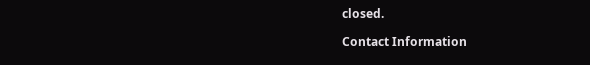closed.

Contact Information